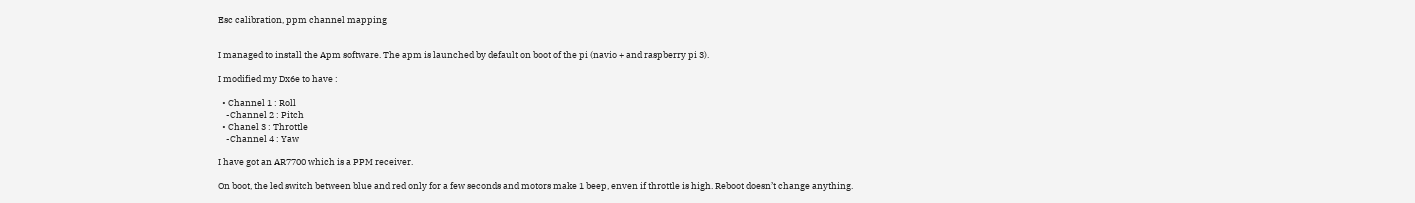Esc calibration, ppm channel mapping


I managed to install the Apm software. The apm is launched by default on boot of the pi (navio + and raspberry pi 3).

I modified my Dx6e to have :

  • Channel 1 : Roll
    -Channel 2 : Pitch
  • Chanel 3 : Throttle
    -Channel 4 : Yaw

I have got an AR7700 which is a PPM receiver.

On boot, the led switch between blue and red only for a few seconds and motors make 1 beep, enven if throttle is high. Reboot doesn’t change anything.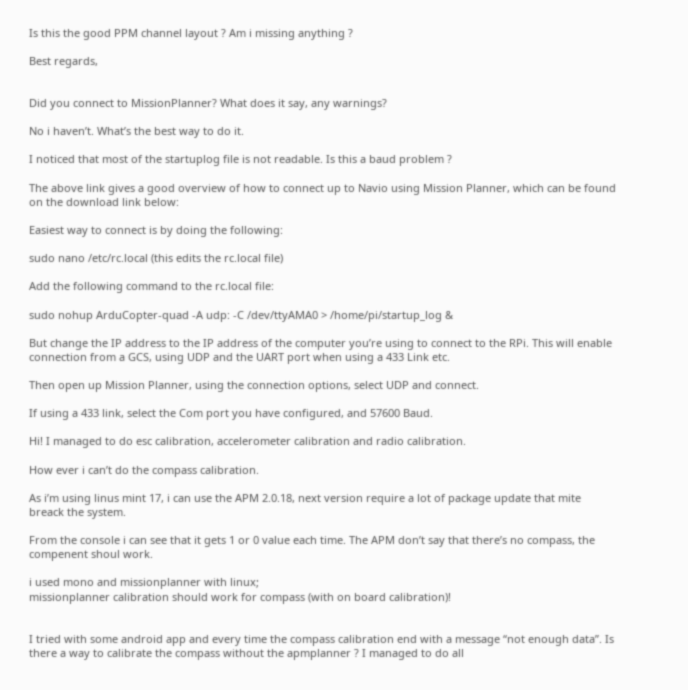Is this the good PPM channel layout ? Am i missing anything ?

Best regards,


Did you connect to MissionPlanner? What does it say, any warnings?

No i haven’t. What’s the best way to do it.

I noticed that most of the startuplog file is not readable. Is this a baud problem ?

The above link gives a good overview of how to connect up to Navio using Mission Planner, which can be found on the download link below:

Easiest way to connect is by doing the following:

sudo nano /etc/rc.local (this edits the rc.local file)

Add the following command to the rc.local file:

sudo nohup ArduCopter-quad -A udp: -C /dev/ttyAMA0 > /home/pi/startup_log &

But change the IP address to the IP address of the computer you’re using to connect to the RPi. This will enable connection from a GCS, using UDP and the UART port when using a 433 Link etc.

Then open up Mission Planner, using the connection options, select UDP and connect.

If using a 433 link, select the Com port you have configured, and 57600 Baud.

Hi! I managed to do esc calibration, accelerometer calibration and radio calibration.

How ever i can’t do the compass calibration.

As i’m using linus mint 17, i can use the APM 2.0.18, next version require a lot of package update that mite breack the system.

From the console i can see that it gets 1 or 0 value each time. The APM don’t say that there’s no compass, the compenent shoul work.

i used mono and missionplanner with linux;
missionplanner calibration should work for compass (with on board calibration)!


I tried with some android app and every time the compass calibration end with a message “not enough data”. Is there a way to calibrate the compass without the apmplanner ? I managed to do all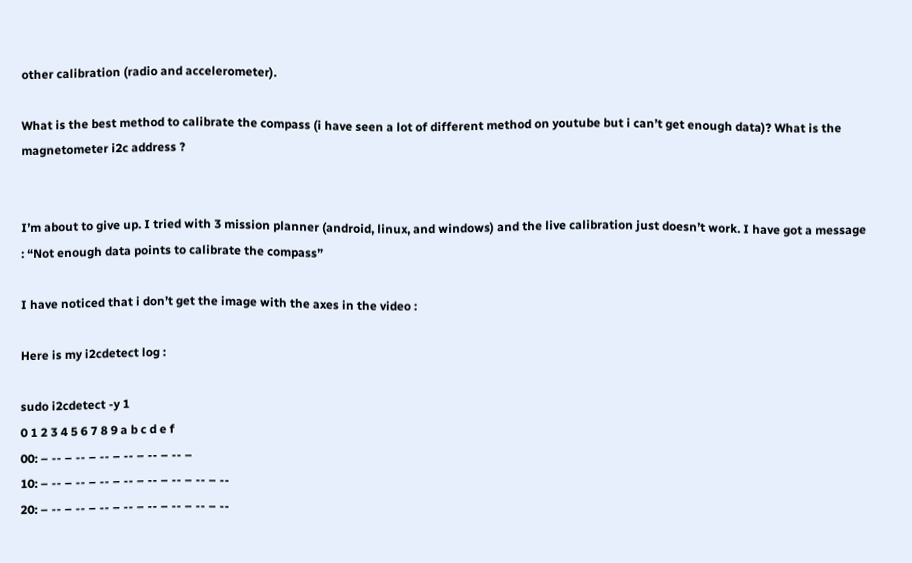other calibration (radio and accelerometer).

What is the best method to calibrate the compass (i have seen a lot of different method on youtube but i can’t get enough data)? What is the magnetometer i2c address ?


I’m about to give up. I tried with 3 mission planner (android, linux, and windows) and the live calibration just doesn’t work. I have got a message : “Not enough data points to calibrate the compass”

I have noticed that i don’t get the image with the axes in the video :

Here is my i2cdetect log :

sudo i2cdetect -y 1
0 1 2 3 4 5 6 7 8 9 a b c d e f
00: – -- – -- – -- – -- – -- – -- –
10: – -- – -- – -- – -- – -- – -- – -- – --
20: – -- – -- – -- – -- – -- – -- – -- – --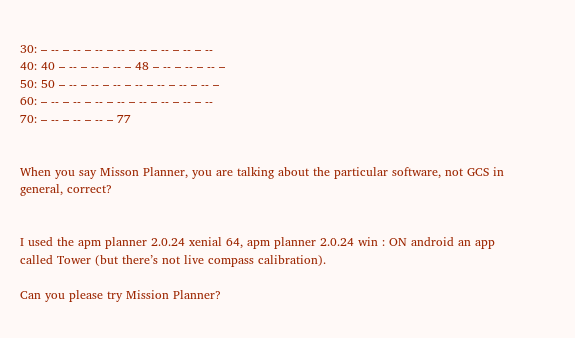30: – -- – -- – -- – -- – -- – -- – -- – --
40: 40 – -- – -- – -- – 48 – -- – -- – -- –
50: 50 – -- – -- – -- – -- – -- – -- – -- –
60: – -- – -- – -- – -- – -- – -- – -- – --
70: – -- – -- – -- – 77


When you say Misson Planner, you are talking about the particular software, not GCS in general, correct?


I used the apm planner 2.0.24 xenial 64, apm planner 2.0.24 win : ON android an app called Tower (but there’s not live compass calibration).

Can you please try Mission Planner?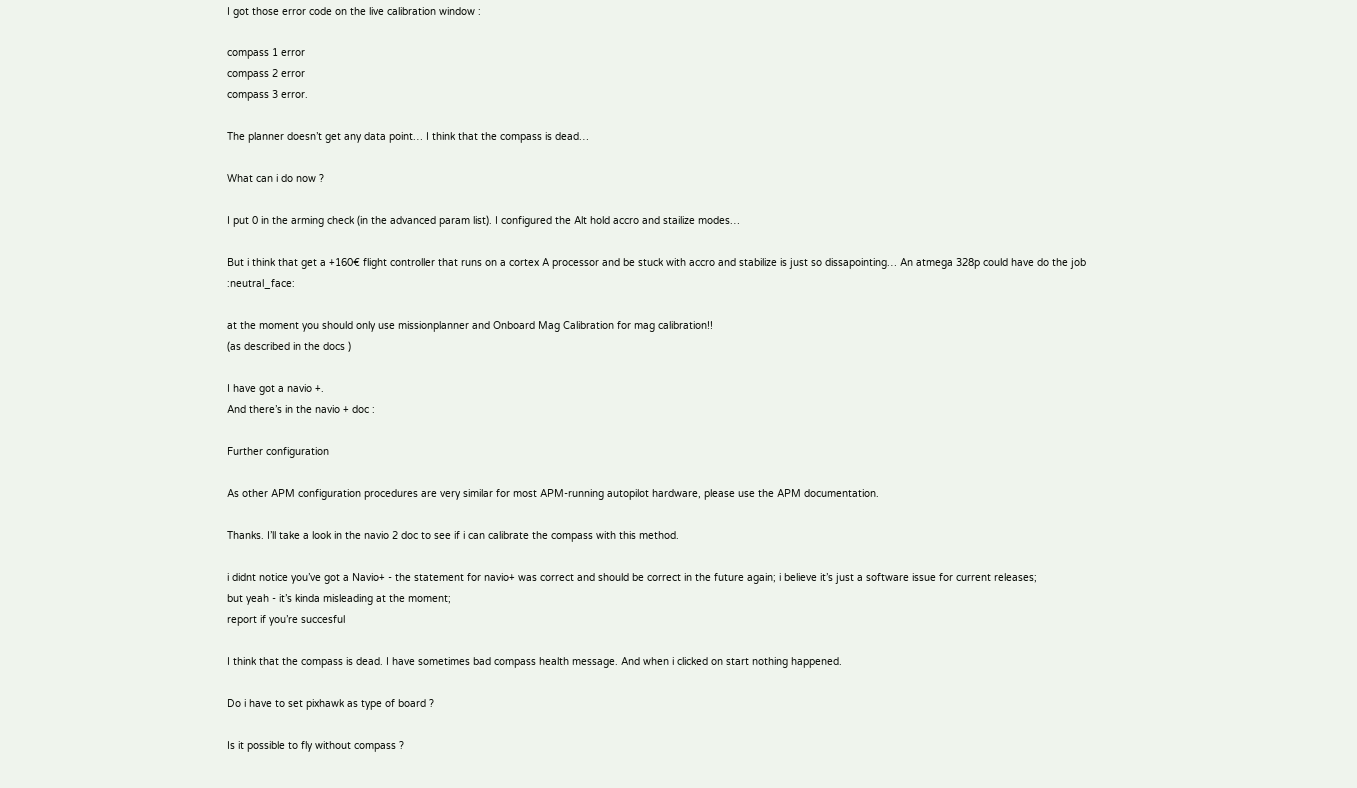I got those error code on the live calibration window :

compass 1 error
compass 2 error
compass 3 error.

The planner doesn’t get any data point… I think that the compass is dead…

What can i do now ?

I put 0 in the arming check (in the advanced param list). I configured the Alt hold accro and stailize modes…

But i think that get a +160€ flight controller that runs on a cortex A processor and be stuck with accro and stabilize is just so dissapointing… An atmega 328p could have do the job :neutral_face:

at the moment you should only use missionplanner and Onboard Mag Calibration for mag calibration!!
(as described in the docs )

I have got a navio +.
And there’s in the navio + doc :

Further configuration

As other APM configuration procedures are very similar for most APM-running autopilot hardware, please use the APM documentation.

Thanks. I’ll take a look in the navio 2 doc to see if i can calibrate the compass with this method.

i didnt notice you’ve got a Navio+ - the statement for navio+ was correct and should be correct in the future again; i believe it’s just a software issue for current releases;
but yeah - it’s kinda misleading at the moment;
report if you’re succesful

I think that the compass is dead. I have sometimes bad compass health message. And when i clicked on start nothing happened.

Do i have to set pixhawk as type of board ?

Is it possible to fly without compass ?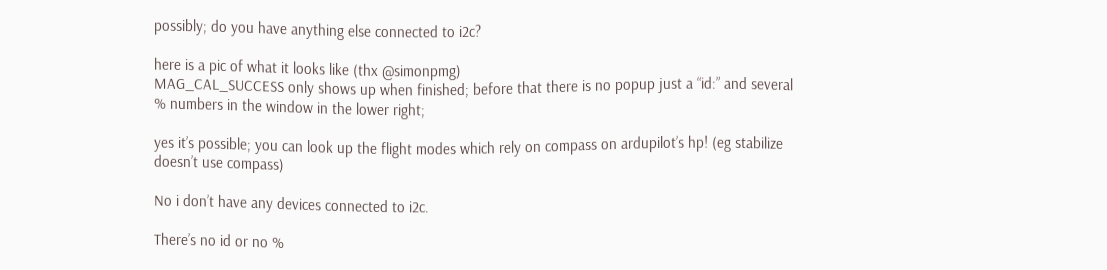possibly; do you have anything else connected to i2c?

here is a pic of what it looks like (thx @simonpmg)
MAG_CAL_SUCCESS only shows up when finished; before that there is no popup just a “id:” and several % numbers in the window in the lower right;

yes it’s possible; you can look up the flight modes which rely on compass on ardupilot’s hp! (eg stabilize doesn’t use compass)

No i don’t have any devices connected to i2c.

There’s no id or no %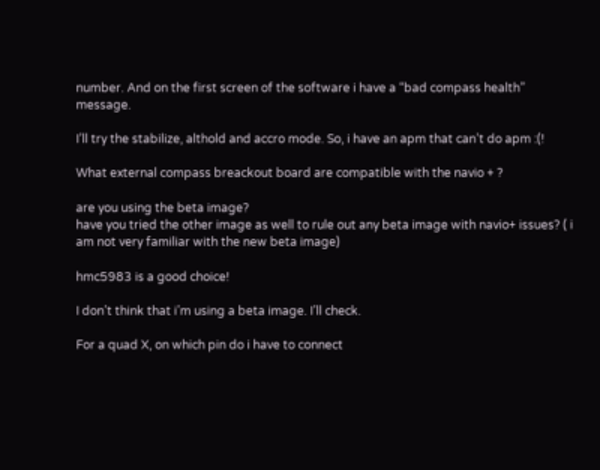number. And on the first screen of the software i have a “bad compass health” message.

I’ll try the stabilize, althold and accro mode. So, i have an apm that can’t do apm :(!

What external compass breackout board are compatible with the navio + ?

are you using the beta image?
have you tried the other image as well to rule out any beta image with navio+ issues? ( i am not very familiar with the new beta image)

hmc5983 is a good choice!

I don’t think that i’m using a beta image. I’ll check.

For a quad X, on which pin do i have to connect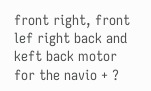front right, front lef right back and keft back motor for the navio + ?